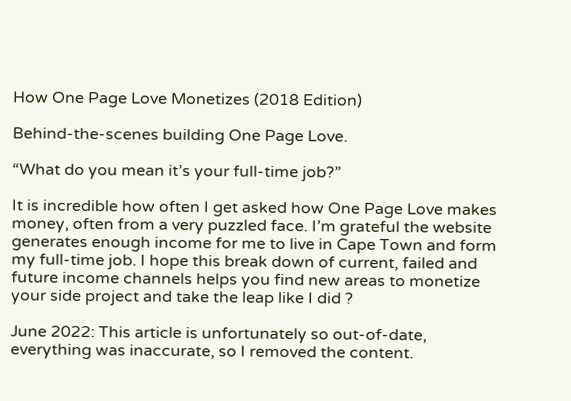How One Page Love Monetizes (2018 Edition)

Behind-the-scenes building One Page Love.

“What do you mean it’s your full-time job?”

It is incredible how often I get asked how One Page Love makes money, often from a very puzzled face. I’m grateful the website generates enough income for me to live in Cape Town and form my full-time job. I hope this break down of current, failed and future income channels helps you find new areas to monetize your side project and take the leap like I did ?

June 2022: This article is unfortunately so out-of-date, everything was inaccurate, so I removed the content.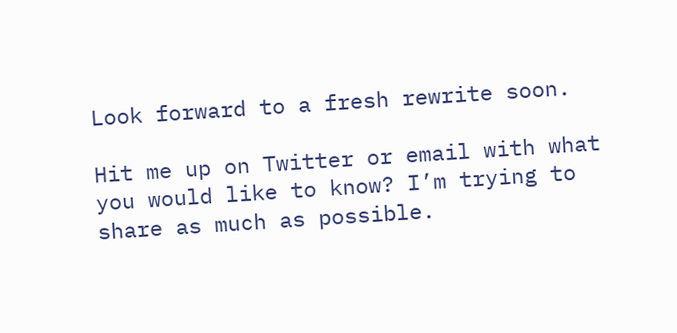Look forward to a fresh rewrite soon.

Hit me up on Twitter or email with what you would like to know? I’m trying to share as much as possible.